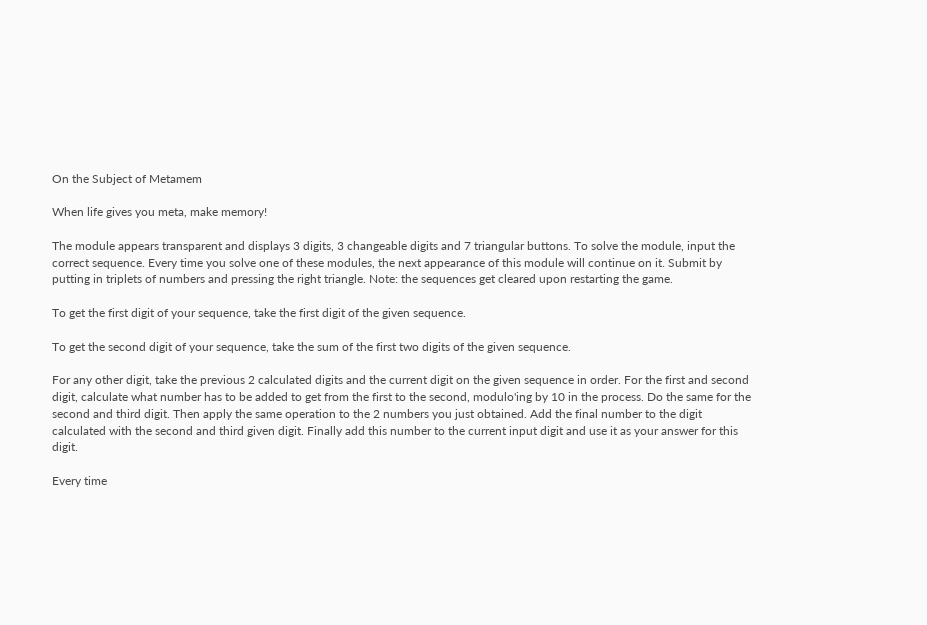On the Subject of Metamem

When life gives you meta, make memory!

The module appears transparent and displays 3 digits, 3 changeable digits and 7 triangular buttons. To solve the module, input the correct sequence. Every time you solve one of these modules, the next appearance of this module will continue on it. Submit by putting in triplets of numbers and pressing the right triangle. Note: the sequences get cleared upon restarting the game.

To get the first digit of your sequence, take the first digit of the given sequence.

To get the second digit of your sequence, take the sum of the first two digits of the given sequence.

For any other digit, take the previous 2 calculated digits and the current digit on the given sequence in order. For the first and second digit, calculate what number has to be added to get from the first to the second, modulo'ing by 10 in the process. Do the same for the second and third digit. Then apply the same operation to the 2 numbers you just obtained. Add the final number to the digit calculated with the second and third given digit. Finally add this number to the current input digit and use it as your answer for this digit.

Every time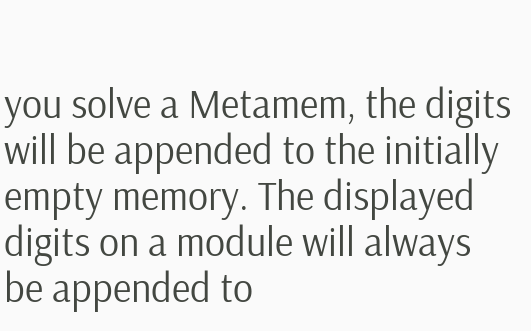you solve a Metamem, the digits will be appended to the initially empty memory. The displayed digits on a module will always be appended to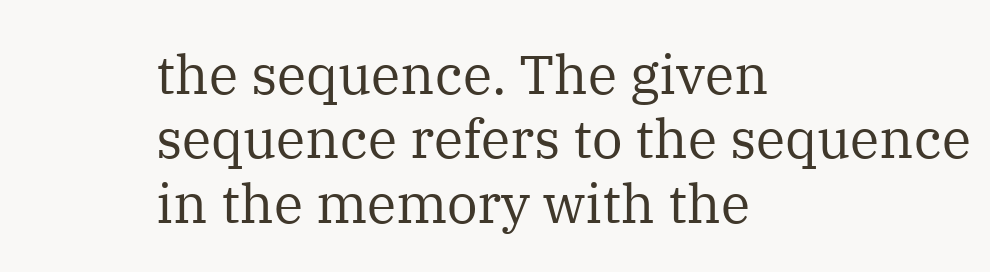the sequence. The given sequence refers to the sequence in the memory with the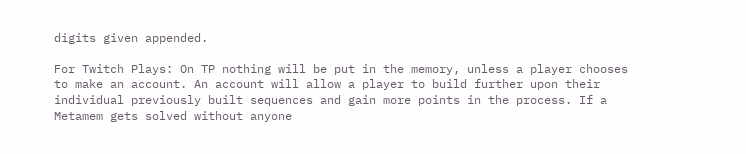digits given appended.

For Twitch Plays: On TP nothing will be put in the memory, unless a player chooses to make an account. An account will allow a player to build further upon their individual previously built sequences and gain more points in the process. If a Metamem gets solved without anyone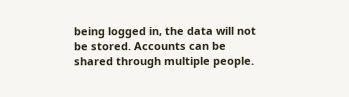being logged in, the data will not be stored. Accounts can be shared through multiple people.